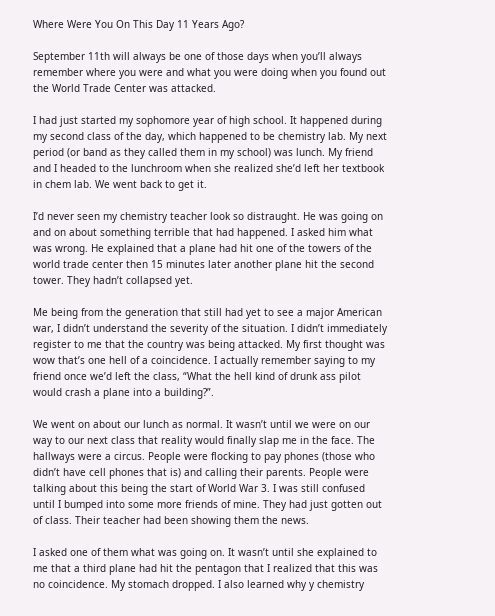Where Were You On This Day 11 Years Ago?

September 11th will always be one of those days when you’ll always remember where you were and what you were doing when you found out the World Trade Center was attacked.

I had just started my sophomore year of high school. It happened during my second class of the day, which happened to be chemistry lab. My next period (or band as they called them in my school) was lunch. My friend and I headed to the lunchroom when she realized she’d left her textbook in chem lab. We went back to get it.

I’d never seen my chemistry teacher look so distraught. He was going on and on about something terrible that had happened. I asked him what was wrong. He explained that a plane had hit one of the towers of the world trade center then 15 minutes later another plane hit the second tower. They hadn’t collapsed yet.

Me being from the generation that still had yet to see a major American war, I didn’t understand the severity of the situation. I didn’t immediately register to me that the country was being attacked. My first thought was wow that’s one hell of a coincidence. I actually remember saying to my friend once we’d left the class, “What the hell kind of drunk ass pilot would crash a plane into a building?”.

We went on about our lunch as normal. It wasn’t until we were on our way to our next class that reality would finally slap me in the face. The hallways were a circus. People were flocking to pay phones (those who didn’t have cell phones that is) and calling their parents. People were talking about this being the start of World War 3. I was still confused until I bumped into some more friends of mine. They had just gotten out of class. Their teacher had been showing them the news.

I asked one of them what was going on. It wasn’t until she explained to me that a third plane had hit the pentagon that I realized that this was no coincidence. My stomach dropped. I also learned why y chemistry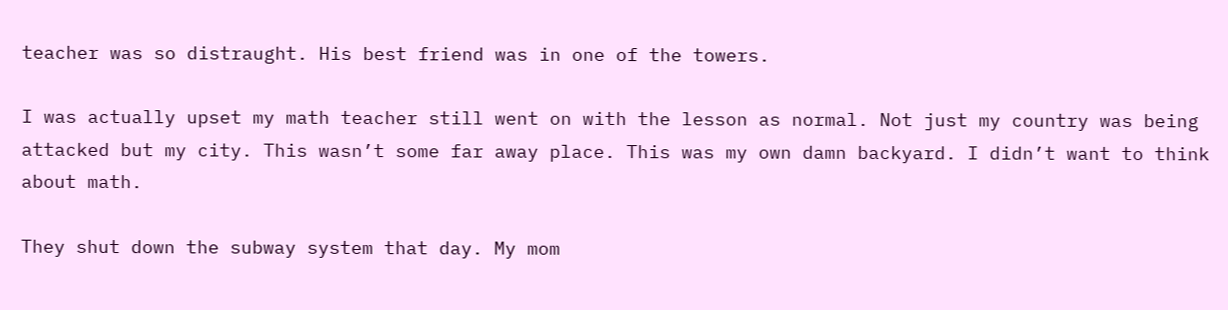teacher was so distraught. His best friend was in one of the towers.

I was actually upset my math teacher still went on with the lesson as normal. Not just my country was being attacked but my city. This wasn’t some far away place. This was my own damn backyard. I didn’t want to think about math.

They shut down the subway system that day. My mom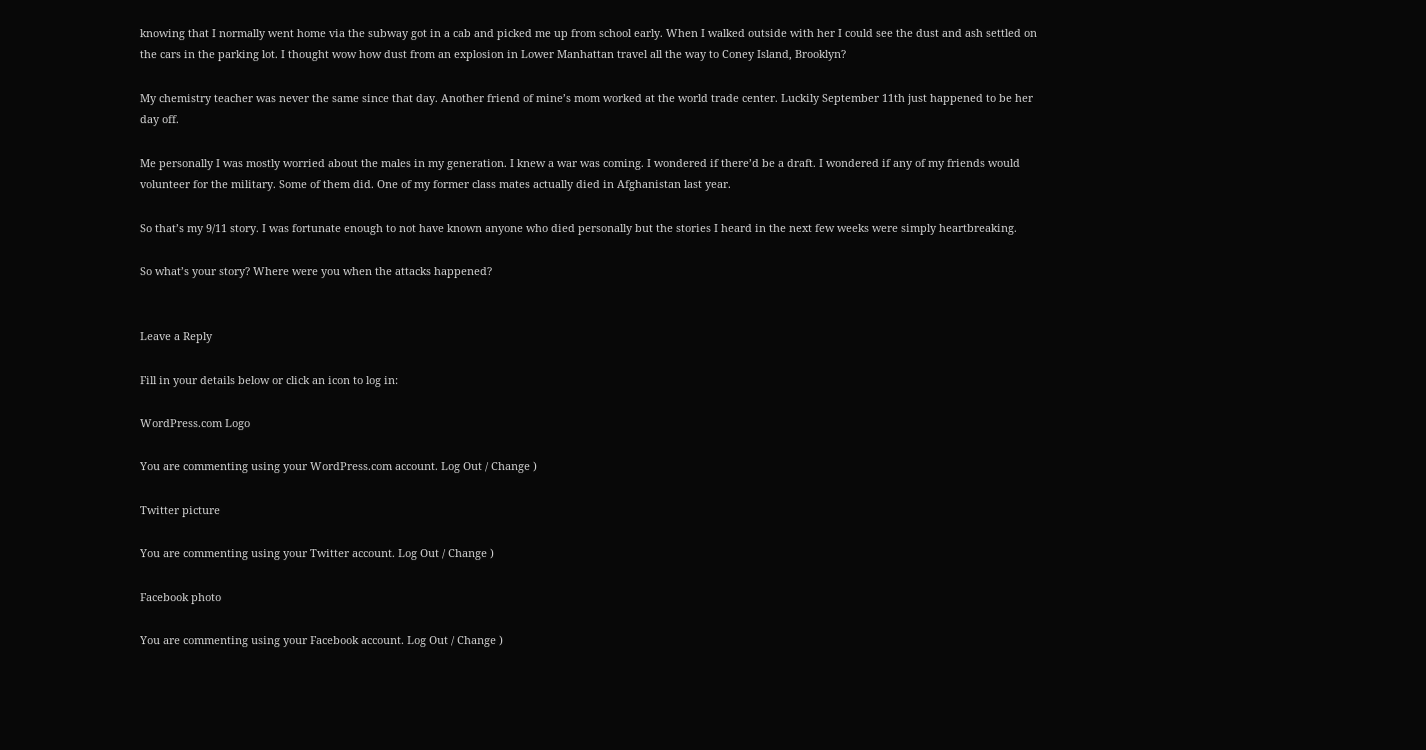knowing that I normally went home via the subway got in a cab and picked me up from school early. When I walked outside with her I could see the dust and ash settled on the cars in the parking lot. I thought wow how dust from an explosion in Lower Manhattan travel all the way to Coney Island, Brooklyn?

My chemistry teacher was never the same since that day. Another friend of mine’s mom worked at the world trade center. Luckily September 11th just happened to be her day off.

Me personally I was mostly worried about the males in my generation. I knew a war was coming. I wondered if there’d be a draft. I wondered if any of my friends would volunteer for the military. Some of them did. One of my former class mates actually died in Afghanistan last year.

So that’s my 9/11 story. I was fortunate enough to not have known anyone who died personally but the stories I heard in the next few weeks were simply heartbreaking.

So what’s your story? Where were you when the attacks happened?


Leave a Reply

Fill in your details below or click an icon to log in:

WordPress.com Logo

You are commenting using your WordPress.com account. Log Out / Change )

Twitter picture

You are commenting using your Twitter account. Log Out / Change )

Facebook photo

You are commenting using your Facebook account. Log Out / Change )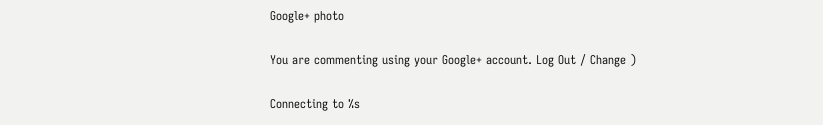Google+ photo

You are commenting using your Google+ account. Log Out / Change )

Connecting to %s